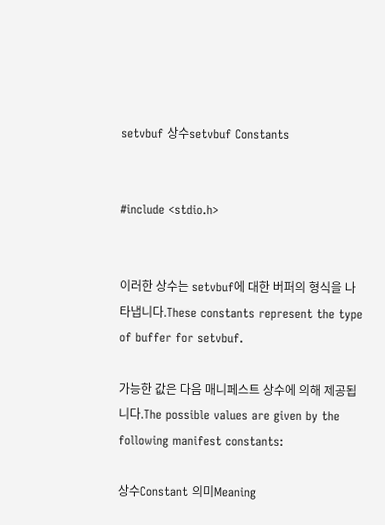setvbuf 상수setvbuf Constants


#include <stdio.h>


이러한 상수는 setvbuf에 대한 버퍼의 형식을 나타냅니다.These constants represent the type of buffer for setvbuf.

가능한 값은 다음 매니페스트 상수에 의해 제공됩니다.The possible values are given by the following manifest constants:

상수Constant 의미Meaning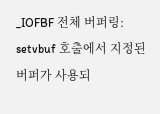_IOFBF 전체 버퍼링: setvbuf 호출에서 지정된 버퍼가 사용되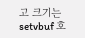고 크기는 setvbuf 호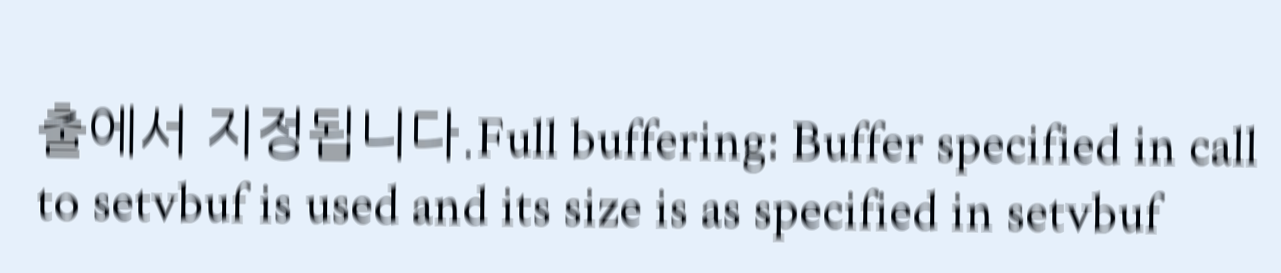출에서 지정됩니다.Full buffering: Buffer specified in call to setvbuf is used and its size is as specified in setvbuf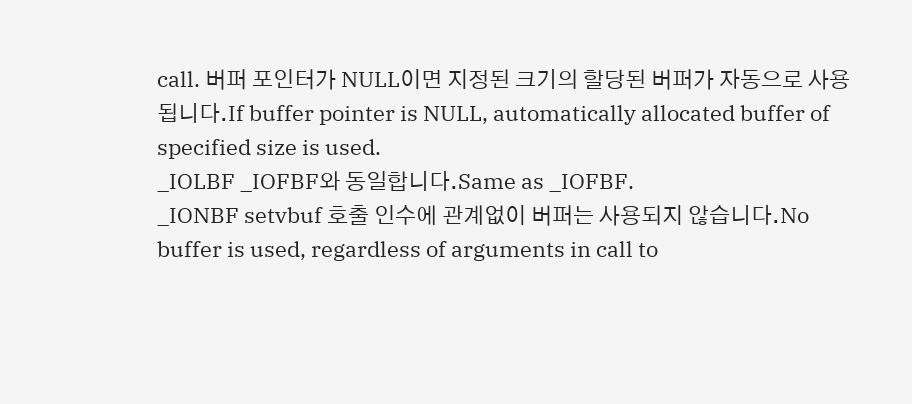call. 버퍼 포인터가 NULL이면 지정된 크기의 할당된 버퍼가 자동으로 사용됩니다.If buffer pointer is NULL, automatically allocated buffer of specified size is used.
_IOLBF _IOFBF와 동일합니다.Same as _IOFBF.
_IONBF setvbuf 호출 인수에 관계없이 버퍼는 사용되지 않습니다.No buffer is used, regardless of arguments in call to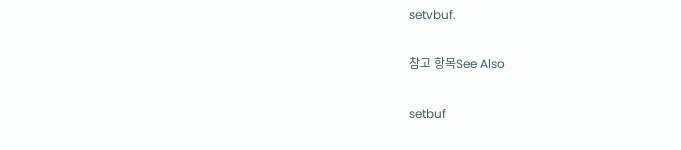setvbuf.

참고 항목See Also

setbuf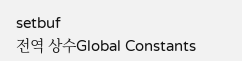setbuf
전역 상수Global Constants